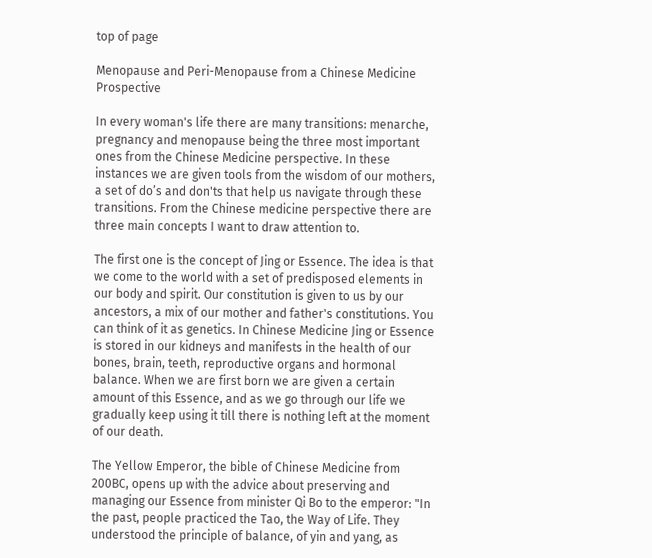top of page

Menopause and Peri-Menopause from a Chinese Medicine Prospective

In every woman's life there are many transitions: menarche, pregnancy and menopause being the three most important ones from the Chinese Medicine perspective. In these instances we are given tools from the wisdom of our mothers, a set of do’s and don'ts that help us navigate through these transitions. From the Chinese medicine perspective there are three main concepts I want to draw attention to.

The first one is the concept of Jing or Essence. The idea is that we come to the world with a set of predisposed elements in our body and spirit. Our constitution is given to us by our ancestors, a mix of our mother and father's constitutions. You can think of it as genetics. In Chinese Medicine Jing or Essence is stored in our kidneys and manifests in the health of our bones, brain, teeth, reproductive organs and hormonal balance. When we are first born we are given a certain amount of this Essence, and as we go through our life we gradually keep using it till there is nothing left at the moment of our death.

The Yellow Emperor, the bible of Chinese Medicine from 200BC, opens up with the advice about preserving and managing our Essence from minister Qi Bo to the emperor: "In the past, people practiced the Tao, the Way of Life. They understood the principle of balance, of yin and yang, as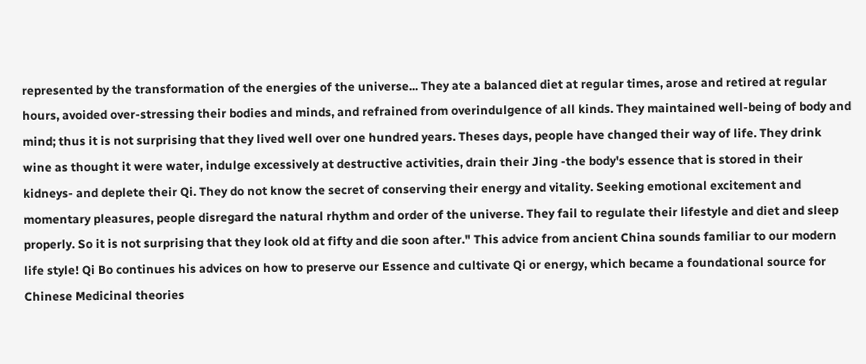represented by the transformation of the energies of the universe... They ate a balanced diet at regular times, arose and retired at regular hours, avoided over-stressing their bodies and minds, and refrained from overindulgence of all kinds. They maintained well-being of body and mind; thus it is not surprising that they lived well over one hundred years. Theses days, people have changed their way of life. They drink wine as thought it were water, indulge excessively at destructive activities, drain their Jing -the body's essence that is stored in their kidneys- and deplete their Qi. They do not know the secret of conserving their energy and vitality. Seeking emotional excitement and momentary pleasures, people disregard the natural rhythm and order of the universe. They fail to regulate their lifestyle and diet and sleep properly. So it is not surprising that they look old at fifty and die soon after." This advice from ancient China sounds familiar to our modern life style! Qi Bo continues his advices on how to preserve our Essence and cultivate Qi or energy, which became a foundational source for Chinese Medicinal theories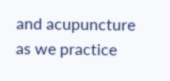and acupuncture as we practice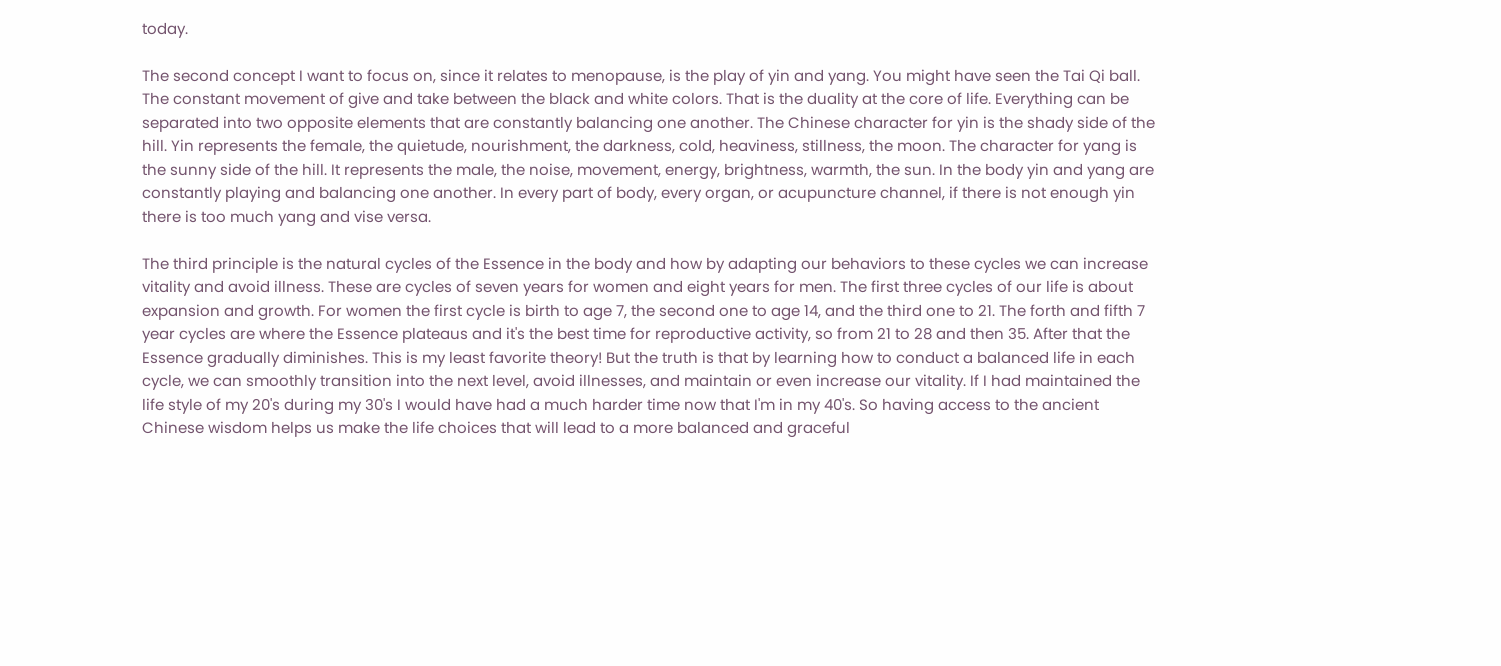today.

The second concept I want to focus on, since it relates to menopause, is the play of yin and yang. You might have seen the Tai Qi ball. The constant movement of give and take between the black and white colors. That is the duality at the core of life. Everything can be separated into two opposite elements that are constantly balancing one another. The Chinese character for yin is the shady side of the hill. Yin represents the female, the quietude, nourishment, the darkness, cold, heaviness, stillness, the moon. The character for yang is the sunny side of the hill. It represents the male, the noise, movement, energy, brightness, warmth, the sun. In the body yin and yang are constantly playing and balancing one another. In every part of body, every organ, or acupuncture channel, if there is not enough yin there is too much yang and vise versa.

The third principle is the natural cycles of the Essence in the body and how by adapting our behaviors to these cycles we can increase vitality and avoid illness. These are cycles of seven years for women and eight years for men. The first three cycles of our life is about expansion and growth. For women the first cycle is birth to age 7, the second one to age 14, and the third one to 21. The forth and fifth 7 year cycles are where the Essence plateaus and it's the best time for reproductive activity, so from 21 to 28 and then 35. After that the Essence gradually diminishes. This is my least favorite theory! But the truth is that by learning how to conduct a balanced life in each cycle, we can smoothly transition into the next level, avoid illnesses, and maintain or even increase our vitality. If I had maintained the life style of my 20's during my 30's I would have had a much harder time now that I'm in my 40's. So having access to the ancient Chinese wisdom helps us make the life choices that will lead to a more balanced and graceful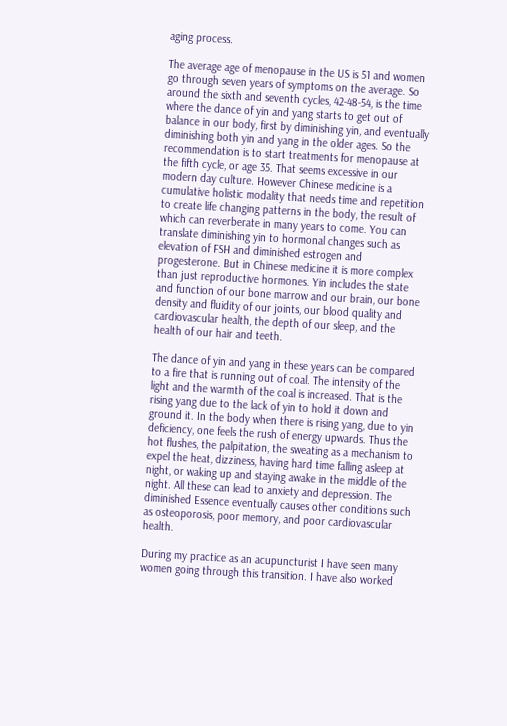aging process.

The average age of menopause in the US is 51 and women go through seven years of symptoms on the average. So around the sixth and seventh cycles, 42-48-54, is the time where the dance of yin and yang starts to get out of balance in our body, first by diminishing yin, and eventually diminishing both yin and yang in the older ages. So the recommendation is to start treatments for menopause at the fifth cycle, or age 35. That seems excessive in our modern day culture. However Chinese medicine is a cumulative holistic modality that needs time and repetition to create life changing patterns in the body, the result of which can reverberate in many years to come. You can translate diminishing yin to hormonal changes such as elevation of FSH and diminished estrogen and progesterone. But in Chinese medicine it is more complex than just reproductive hormones. Yin includes the state and function of our bone marrow and our brain, our bone density and fluidity of our joints, our blood quality and cardiovascular health, the depth of our sleep, and the health of our hair and teeth.

The dance of yin and yang in these years can be compared to a fire that is running out of coal. The intensity of the light and the warmth of the coal is increased. That is the rising yang due to the lack of yin to hold it down and ground it. In the body when there is rising yang, due to yin deficiency, one feels the rush of energy upwards. Thus the hot flushes, the palpitation, the sweating as a mechanism to expel the heat, dizziness, having hard time falling asleep at night, or waking up and staying awake in the middle of the night. All these can lead to anxiety and depression. The diminished Essence eventually causes other conditions such as osteoporosis, poor memory, and poor cardiovascular health.

During my practice as an acupuncturist I have seen many women going through this transition. I have also worked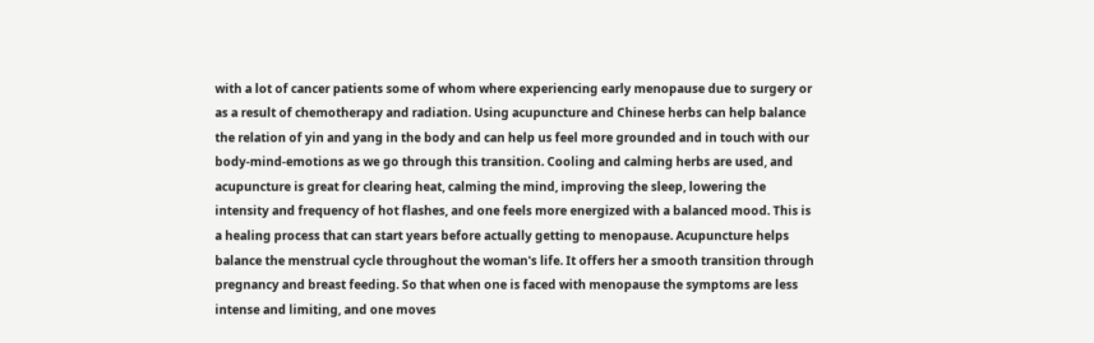with a lot of cancer patients some of whom where experiencing early menopause due to surgery or as a result of chemotherapy and radiation. Using acupuncture and Chinese herbs can help balance the relation of yin and yang in the body and can help us feel more grounded and in touch with our body-mind-emotions as we go through this transition. Cooling and calming herbs are used, and acupuncture is great for clearing heat, calming the mind, improving the sleep, lowering the intensity and frequency of hot flashes, and one feels more energized with a balanced mood. This is a healing process that can start years before actually getting to menopause. Acupuncture helps balance the menstrual cycle throughout the woman's life. It offers her a smooth transition through pregnancy and breast feeding. So that when one is faced with menopause the symptoms are less intense and limiting, and one moves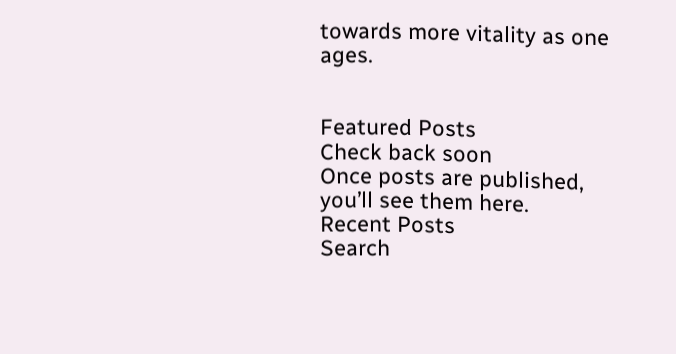towards more vitality as one ages.


Featured Posts
Check back soon
Once posts are published, you’ll see them here.
Recent Posts
Search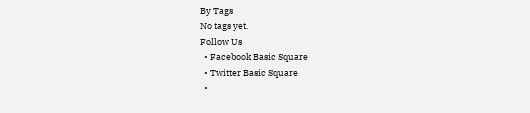By Tags
No tags yet.
Follow Us
  • Facebook Basic Square
  • Twitter Basic Square
  •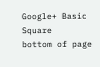Google+ Basic Square
bottom of page